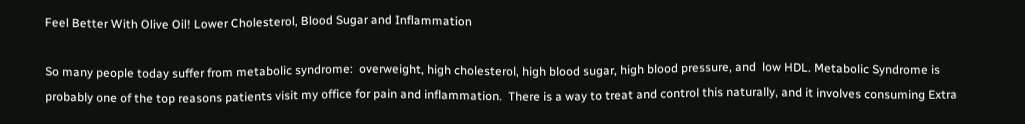Feel Better With Olive Oil! Lower Cholesterol, Blood Sugar and Inflammation

So many people today suffer from metabolic syndrome:  overweight, high cholesterol, high blood sugar, high blood pressure, and  low HDL. Metabolic Syndrome is probably one of the top reasons patients visit my office for pain and inflammation.  There is a way to treat and control this naturally, and it involves consuming Extra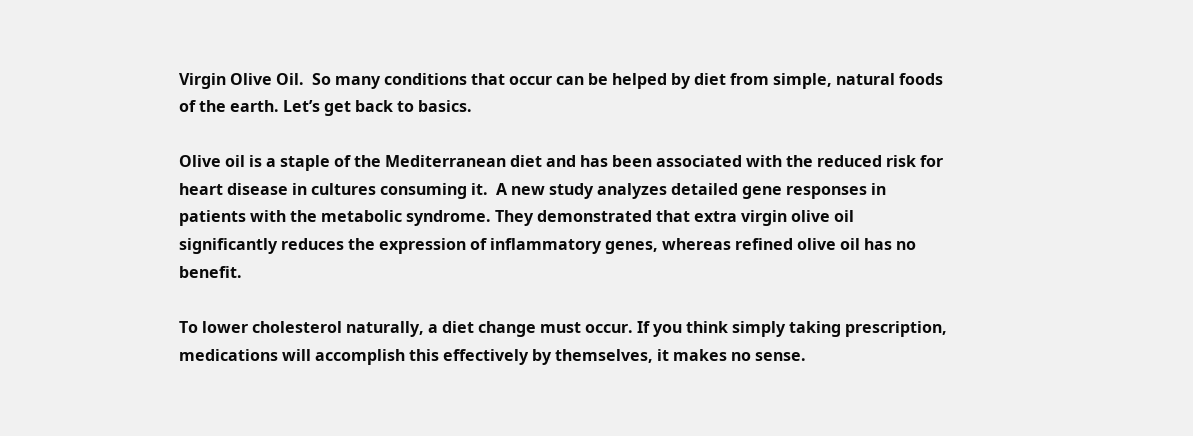Virgin Olive Oil.  So many conditions that occur can be helped by diet from simple, natural foods of the earth. Let’s get back to basics.

Olive oil is a staple of the Mediterranean diet and has been associated with the reduced risk for heart disease in cultures consuming it.  A new study analyzes detailed gene responses in patients with the metabolic syndrome. They demonstrated that extra virgin olive oil significantly reduces the expression of inflammatory genes, whereas refined olive oil has no benefit.

To lower cholesterol naturally, a diet change must occur. If you think simply taking prescription, medications will accomplish this effectively by themselves, it makes no sense.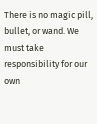There is no magic pill, bullet, or wand. We must take responsibility for our own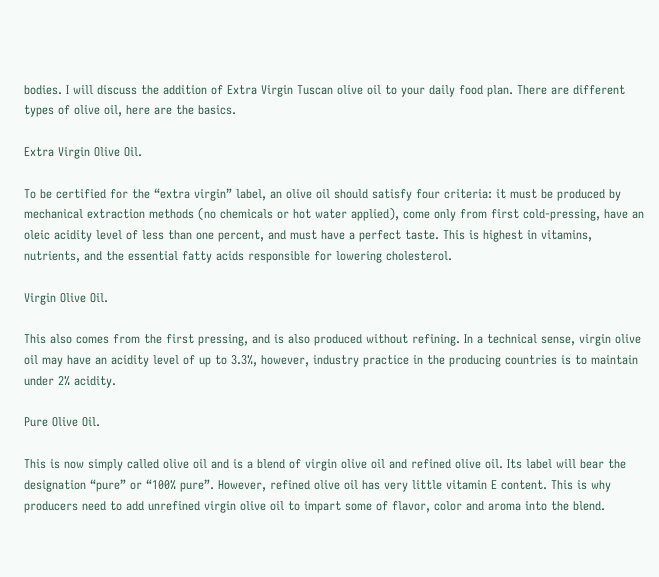bodies. I will discuss the addition of Extra Virgin Tuscan olive oil to your daily food plan. There are different types of olive oil, here are the basics.

Extra Virgin Olive Oil.

To be certified for the “extra virgin” label, an olive oil should satisfy four criteria: it must be produced by mechanical extraction methods (no chemicals or hot water applied), come only from first cold-pressing, have an oleic acidity level of less than one percent, and must have a perfect taste. This is highest in vitamins, nutrients, and the essential fatty acids responsible for lowering cholesterol.

Virgin Olive Oil.

This also comes from the first pressing, and is also produced without refining. In a technical sense, virgin olive oil may have an acidity level of up to 3.3%, however, industry practice in the producing countries is to maintain under 2% acidity.

Pure Olive Oil.

This is now simply called olive oil and is a blend of virgin olive oil and refined olive oil. Its label will bear the designation “pure” or “100% pure”. However, refined olive oil has very little vitamin E content. This is why producers need to add unrefined virgin olive oil to impart some of flavor, color and aroma into the blend.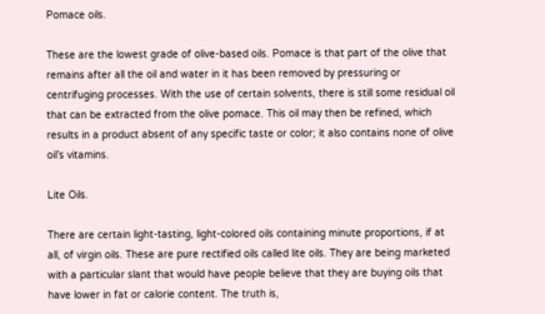Pomace oils.

These are the lowest grade of olive-based oils. Pomace is that part of the olive that remains after all the oil and water in it has been removed by pressuring or centrifuging processes. With the use of certain solvents, there is still some residual oil that can be extracted from the olive pomace. This oil may then be refined, which results in a product absent of any specific taste or color; it also contains none of olive oil’s vitamins.

Lite Oils.

There are certain light-tasting, light-colored oils containing minute proportions, if at all, of virgin oils. These are pure rectified oils called lite oils. They are being marketed with a particular slant that would have people believe that they are buying oils that have lower in fat or calorie content. The truth is,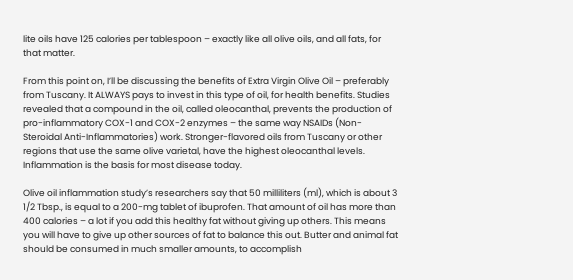lite oils have 125 calories per tablespoon – exactly like all olive oils, and all fats, for that matter.

From this point on, I’ll be discussing the benefits of Extra Virgin Olive Oil – preferably from Tuscany. It ALWAYS pays to invest in this type of oil, for health benefits. Studies revealed that a compound in the oil, called oleocanthal, prevents the production of pro-inflammatory COX-1 and COX-2 enzymes – the same way NSAIDs (Non-Steroidal Anti-Inflammatories) work. Stronger-flavored oils from Tuscany or other regions that use the same olive varietal, have the highest oleocanthal levels. Inflammation is the basis for most disease today.

Olive oil inflammation study’s researchers say that 50 milliliters (ml), which is about 3 1/2 Tbsp., is equal to a 200-mg tablet of ibuprofen. That amount of oil has more than 400 calories – a lot if you add this healthy fat without giving up others. This means you will have to give up other sources of fat to balance this out. Butter and animal fat should be consumed in much smaller amounts, to accomplish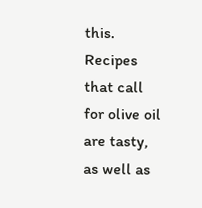this. Recipes that call for olive oil are tasty, as well as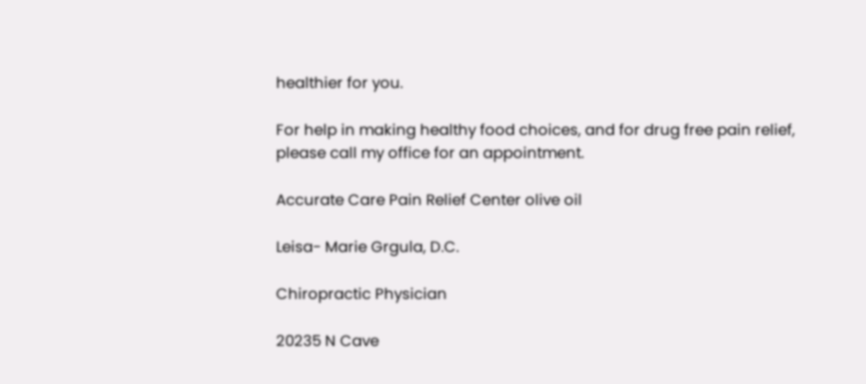healthier for you.

For help in making healthy food choices, and for drug free pain relief, please call my office for an appointment.

Accurate Care Pain Relief Center olive oil

Leisa- Marie Grgula, D.C.

Chiropractic Physician

20235 N Cave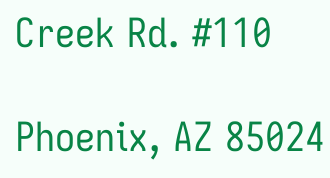Creek Rd. #110

Phoenix, AZ 85024